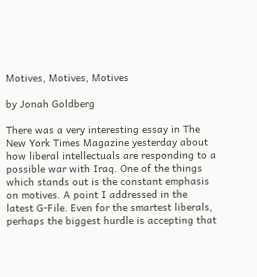Motives, Motives, Motives

by Jonah Goldberg

There was a very interesting essay in The New York Times Magazine yesterday about how liberal intellectuals are responding to a possible war with Iraq. One of the things which stands out is the constant emphasis on motives. A point I addressed in the latest G-File. Even for the smartest liberals, perhaps the biggest hurdle is accepting that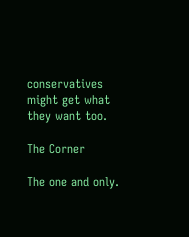conservatives might get what they want too.

The Corner

The one and only.